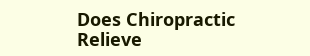Does Chiropractic Relieve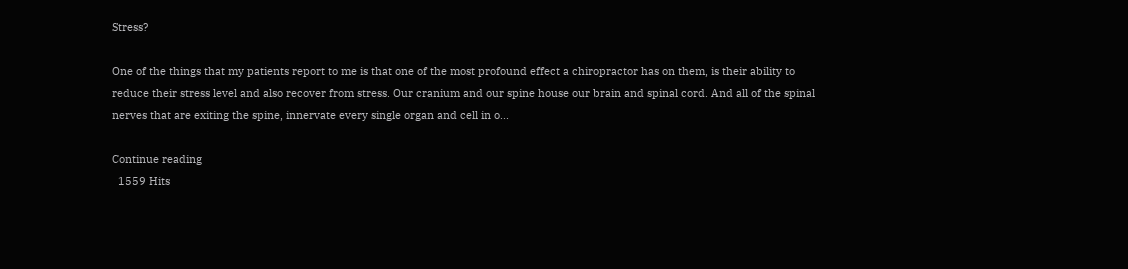Stress?

One of the things that my patients report to me is that one of the most profound effect a chiropractor has on them, is their ability to reduce their stress level and also recover from stress. Our cranium and our spine house our brain and spinal cord. And all of the spinal nerves that are exiting the spine, innervate every single organ and cell in o...

Continue reading
  1559 Hits